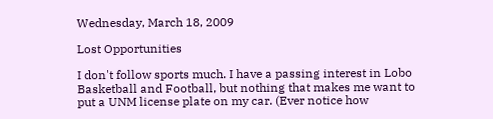Wednesday, March 18, 2009

Lost Opportunities

I don't follow sports much. I have a passing interest in Lobo Basketball and Football, but nothing that makes me want to put a UNM license plate on my car. (Ever notice how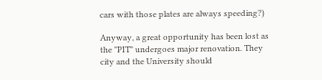cars with those plates are always speeding?)

Anyway, a great opportunity has been lost as the "PIT" undergoes major renovation. They city and the University should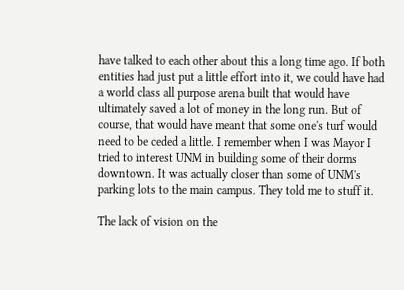have talked to each other about this a long time ago. If both entities had just put a little effort into it, we could have had a world class all purpose arena built that would have ultimately saved a lot of money in the long run. But of course, that would have meant that some one's turf would need to be ceded a little. I remember when I was Mayor I tried to interest UNM in building some of their dorms downtown. It was actually closer than some of UNM's parking lots to the main campus. They told me to stuff it.

The lack of vision on the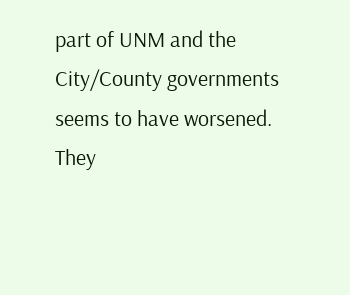part of UNM and the City/County governments seems to have worsened. They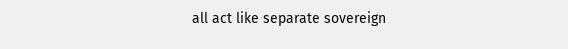all act like separate sovereign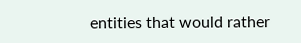entities that would rather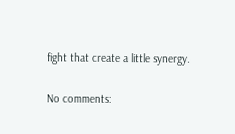fight that create a little synergy.

No comments: